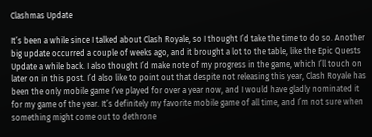Clashmas Update

It’s been a while since I talked about Clash Royale, so I thought I’d take the time to do so. Another big update occurred a couple of weeks ago, and it brought a lot to the table, like the Epic Quests Update a while back. I also thought I’d make note of my progress in the game, which I’ll touch on later on in this post. I’d also like to point out that despite not releasing this year, Clash Royale has been the only mobile game I’ve played for over a year now, and I would have gladly nominated it for my game of the year. It’s definitely my favorite mobile game of all time, and I’m not sure when something might come out to dethrone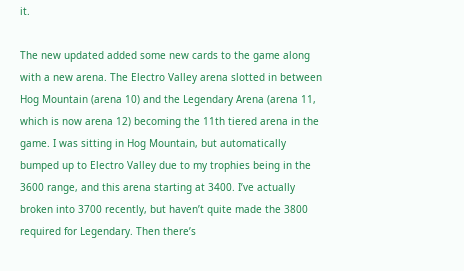it.

The new updated added some new cards to the game along with a new arena. The Electro Valley arena slotted in between Hog Mountain (arena 10) and the Legendary Arena (arena 11, which is now arena 12) becoming the 11th tiered arena in the game. I was sitting in Hog Mountain, but automatically bumped up to Electro Valley due to my trophies being in the 3600 range, and this arena starting at 3400. I’ve actually broken into 3700 recently, but haven’t quite made the 3800 required for Legendary. Then there’s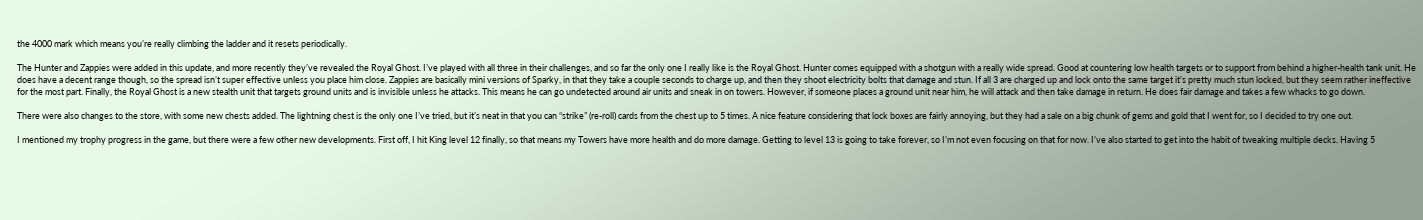the 4000 mark which means you’re really climbing the ladder and it resets periodically.

The Hunter and Zappies were added in this update, and more recently they’ve revealed the Royal Ghost. I’ve played with all three in their challenges, and so far the only one I really like is the Royal Ghost. Hunter comes equipped with a shotgun with a really wide spread. Good at countering low health targets or to support from behind a higher-health tank unit. He does have a decent range though, so the spread isn’t super effective unless you place him close. Zappies are basically mini versions of Sparky, in that they take a couple seconds to charge up, and then they shoot electricity bolts that damage and stun. If all 3 are charged up and lock onto the same target it’s pretty much stun locked, but they seem rather ineffective for the most part. Finally, the Royal Ghost is a new stealth unit that targets ground units and is invisible unless he attacks. This means he can go undetected around air units and sneak in on towers. However, if someone places a ground unit near him, he will attack and then take damage in return. He does fair damage and takes a few whacks to go down.

There were also changes to the store, with some new chests added. The lightning chest is the only one I’ve tried, but it’s neat in that you can “strike” (re-roll) cards from the chest up to 5 times. A nice feature considering that lock boxes are fairly annoying, but they had a sale on a big chunk of gems and gold that I went for, so I decided to try one out.

I mentioned my trophy progress in the game, but there were a few other new developments. First off, I hit King level 12 finally, so that means my Towers have more health and do more damage. Getting to level 13 is going to take forever, so I’m not even focusing on that for now. I’ve also started to get into the habit of tweaking multiple decks. Having 5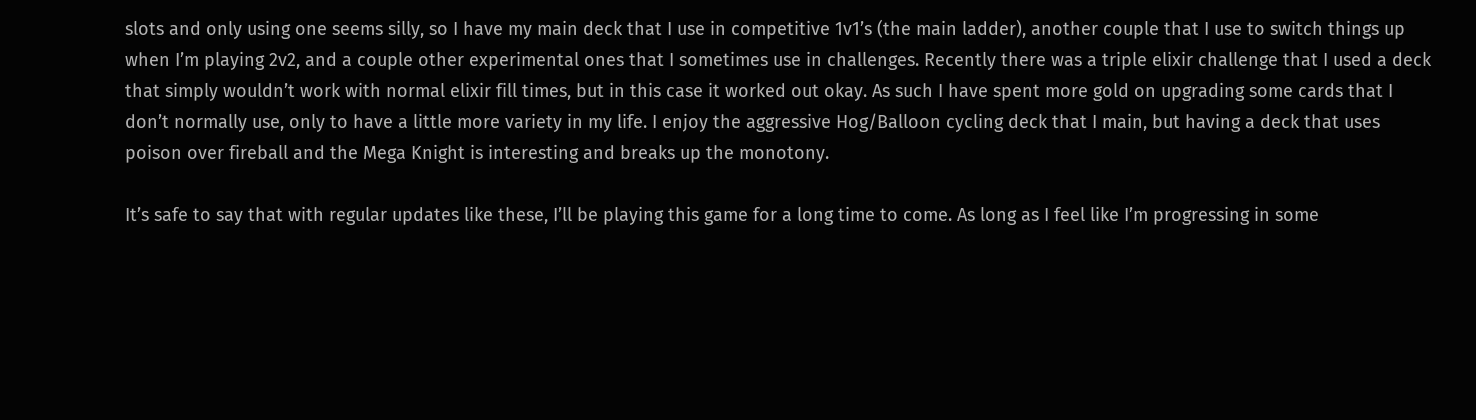slots and only using one seems silly, so I have my main deck that I use in competitive 1v1’s (the main ladder), another couple that I use to switch things up when I’m playing 2v2, and a couple other experimental ones that I sometimes use in challenges. Recently there was a triple elixir challenge that I used a deck that simply wouldn’t work with normal elixir fill times, but in this case it worked out okay. As such I have spent more gold on upgrading some cards that I don’t normally use, only to have a little more variety in my life. I enjoy the aggressive Hog/Balloon cycling deck that I main, but having a deck that uses poison over fireball and the Mega Knight is interesting and breaks up the monotony.

It’s safe to say that with regular updates like these, I’ll be playing this game for a long time to come. As long as I feel like I’m progressing in some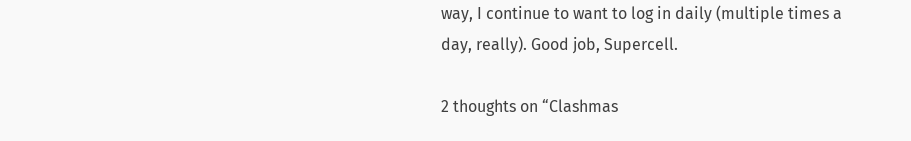way, I continue to want to log in daily (multiple times a day, really). Good job, Supercell.

2 thoughts on “Clashmas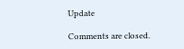Update

Comments are closed.